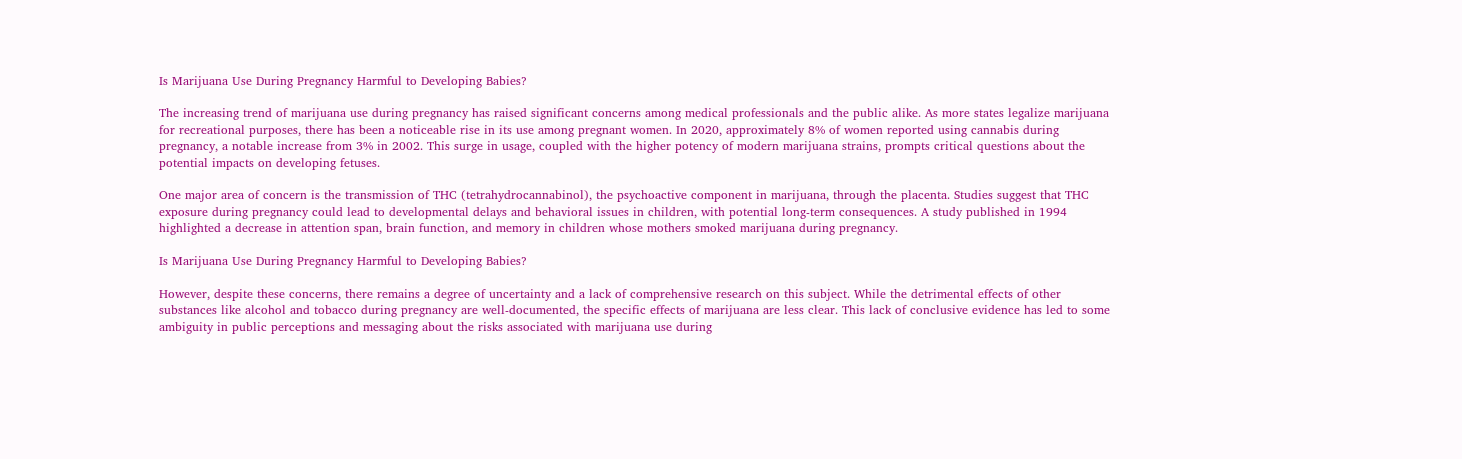Is Marijuana Use During Pregnancy Harmful to Developing Babies?

The increasing trend of marijuana use during pregnancy has raised significant concerns among medical professionals and the public alike. As more states legalize marijuana for recreational purposes, there has been a noticeable rise in its use among pregnant women. In 2020, approximately 8% of women reported using cannabis during pregnancy, a notable increase from 3% in 2002. This surge in usage, coupled with the higher potency of modern marijuana strains, prompts critical questions about the potential impacts on developing fetuses.

One major area of concern is the transmission of THC (tetrahydrocannabinol), the psychoactive component in marijuana, through the placenta. Studies suggest that THC exposure during pregnancy could lead to developmental delays and behavioral issues in children, with potential long-term consequences. A study published in 1994 highlighted a decrease in attention span, brain function, and memory in children whose mothers smoked marijuana during pregnancy.

Is Marijuana Use During Pregnancy Harmful to Developing Babies?

However, despite these concerns, there remains a degree of uncertainty and a lack of comprehensive research on this subject. While the detrimental effects of other substances like alcohol and tobacco during pregnancy are well-documented, the specific effects of marijuana are less clear. This lack of conclusive evidence has led to some ambiguity in public perceptions and messaging about the risks associated with marijuana use during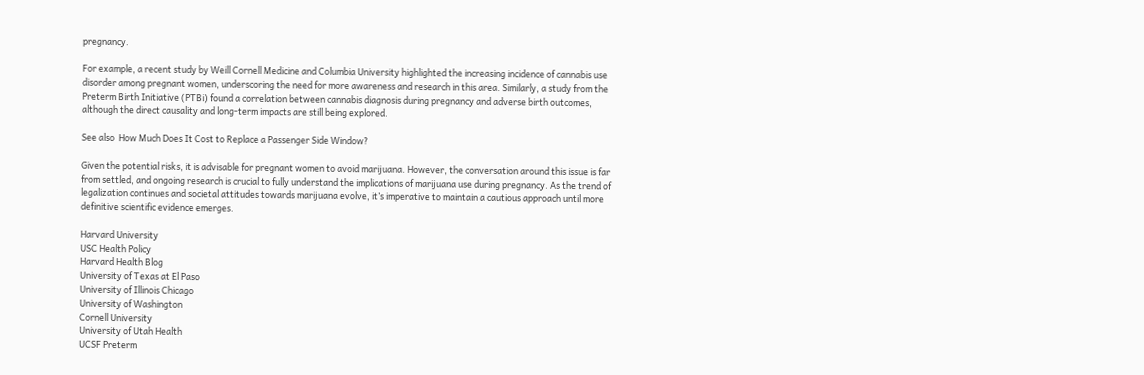pregnancy.

For example, a recent study by Weill Cornell Medicine and Columbia University highlighted the increasing incidence of cannabis use disorder among pregnant women, underscoring the need for more awareness and research in this area. Similarly, a study from the Preterm Birth Initiative (PTBi) found a correlation between cannabis diagnosis during pregnancy and adverse birth outcomes, although the direct causality and long-term impacts are still being explored.

See also  How Much Does It Cost to Replace a Passenger Side Window?

Given the potential risks, it is advisable for pregnant women to avoid marijuana. However, the conversation around this issue is far from settled, and ongoing research is crucial to fully understand the implications of marijuana use during pregnancy. As the trend of legalization continues and societal attitudes towards marijuana evolve, it’s imperative to maintain a cautious approach until more definitive scientific evidence emerges.

Harvard University
USC Health Policy
Harvard Health Blog
University of Texas at El Paso
University of Illinois Chicago
University of Washington
Cornell University
University of Utah Health
UCSF Preterm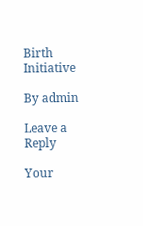Birth Initiative

By admin

Leave a Reply

Your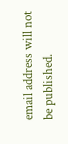email address will not be published.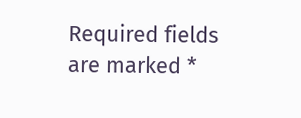Required fields are marked *